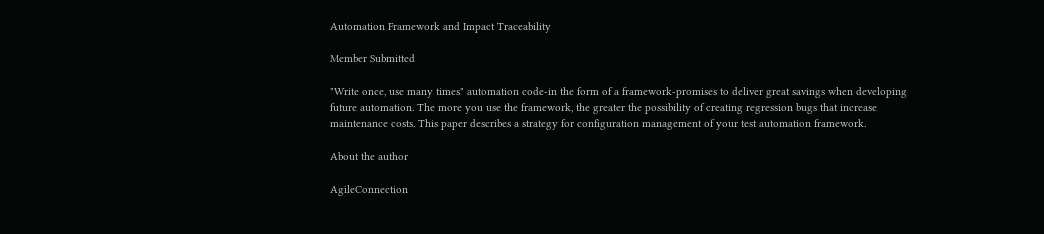Automation Framework and Impact Traceability

Member Submitted

"Write once, use many times" automation code-in the form of a framework-promises to deliver great savings when developing future automation. The more you use the framework, the greater the possibility of creating regression bugs that increase maintenance costs. This paper describes a strategy for configuration management of your test automation framework.

About the author

AgileConnection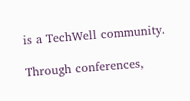is a TechWell community.

Through conferences,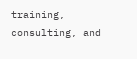training, consulting, and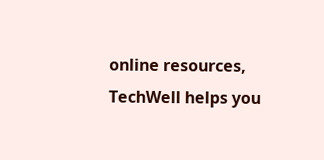online resources, TechWell helps you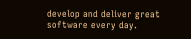develop and deliver great software every day.